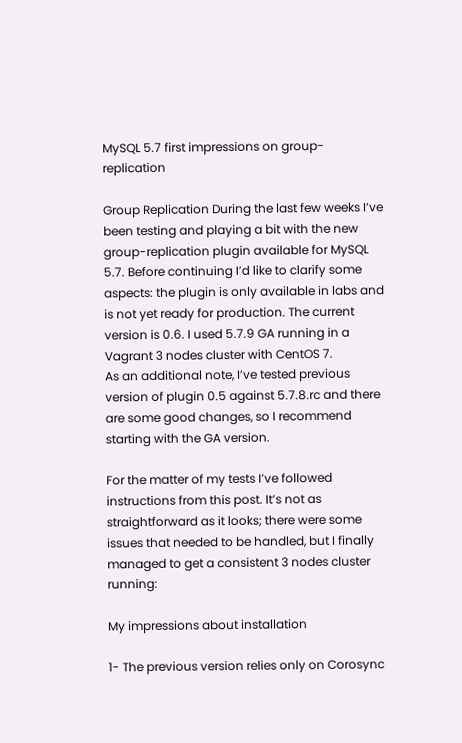MySQL 5.7 first impressions on group-replication

Group Replication During the last few weeks I’ve been testing and playing a bit with the new group-replication plugin available for MySQL 5.7. Before continuing I’d like to clarify some aspects: the plugin is only available in labs and is not yet ready for production. The current version is 0.6. I used 5.7.9 GA running in a Vagrant 3 nodes cluster with CentOS 7.
As an additional note, I’ve tested previous version of plugin 0.5 against 5.7.8.rc and there are some good changes, so I recommend starting with the GA version.

For the matter of my tests I’ve followed instructions from this post. It’s not as straightforward as it looks; there were some issues that needed to be handled, but I finally managed to get a consistent 3 nodes cluster running:

My impressions about installation

1- The previous version relies only on Corosync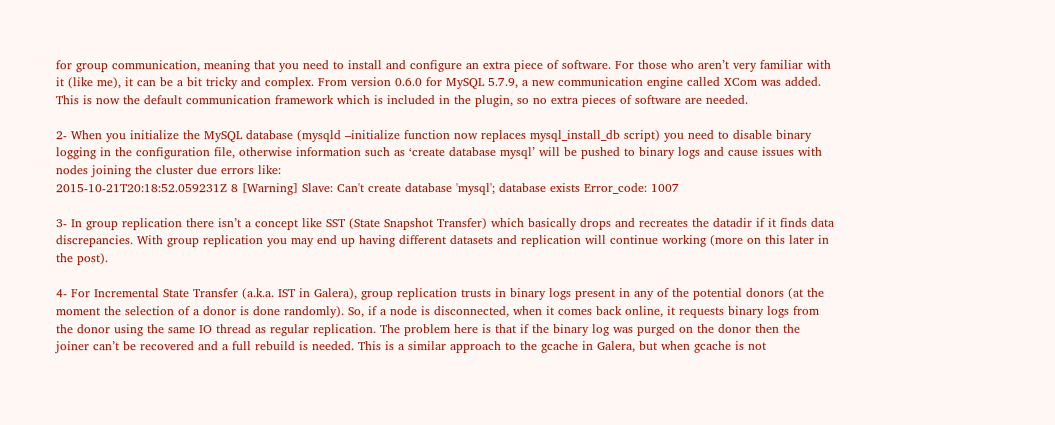for group communication, meaning that you need to install and configure an extra piece of software. For those who aren’t very familiar with it (like me), it can be a bit tricky and complex. From version 0.6.0 for MySQL 5.7.9, a new communication engine called XCom was added. This is now the default communication framework which is included in the plugin, so no extra pieces of software are needed.

2- When you initialize the MySQL database (mysqld –initialize function now replaces mysql_install_db script) you need to disable binary logging in the configuration file, otherwise information such as ‘create database mysql’ will be pushed to binary logs and cause issues with nodes joining the cluster due errors like:
2015-10-21T20:18:52.059231Z 8 [Warning] Slave: Can't create database 'mysql'; database exists Error_code: 1007

3- In group replication there isn’t a concept like SST (State Snapshot Transfer) which basically drops and recreates the datadir if it finds data discrepancies. With group replication you may end up having different datasets and replication will continue working (more on this later in the post).

4- For Incremental State Transfer (a.k.a. IST in Galera), group replication trusts in binary logs present in any of the potential donors (at the moment the selection of a donor is done randomly). So, if a node is disconnected, when it comes back online, it requests binary logs from the donor using the same IO thread as regular replication. The problem here is that if the binary log was purged on the donor then the joiner can’t be recovered and a full rebuild is needed. This is a similar approach to the gcache in Galera, but when gcache is not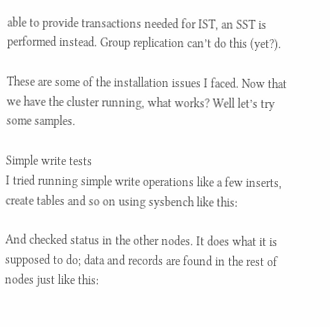able to provide transactions needed for IST, an SST is performed instead. Group replication can’t do this (yet?).

These are some of the installation issues I faced. Now that we have the cluster running, what works? Well let’s try some samples.

Simple write tests
I tried running simple write operations like a few inserts, create tables and so on using sysbench like this:

And checked status in the other nodes. It does what it is supposed to do; data and records are found in the rest of nodes just like this: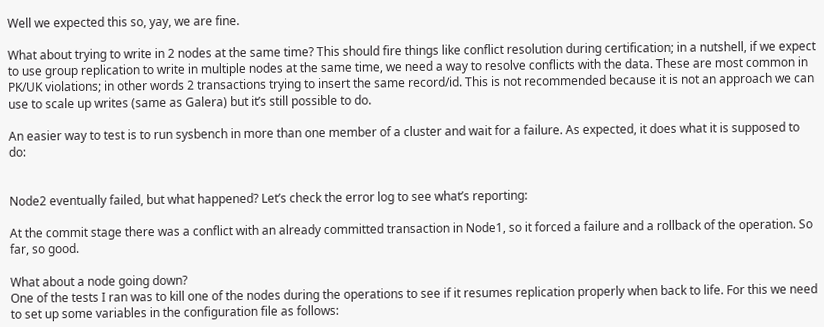Well we expected this so, yay, we are fine.

What about trying to write in 2 nodes at the same time? This should fire things like conflict resolution during certification; in a nutshell, if we expect to use group replication to write in multiple nodes at the same time, we need a way to resolve conflicts with the data. These are most common in PK/UK violations; in other words 2 transactions trying to insert the same record/id. This is not recommended because it is not an approach we can use to scale up writes (same as Galera) but it’s still possible to do.

An easier way to test is to run sysbench in more than one member of a cluster and wait for a failure. As expected, it does what it is supposed to do:


Node2 eventually failed, but what happened? Let’s check the error log to see what’s reporting:

At the commit stage there was a conflict with an already committed transaction in Node1, so it forced a failure and a rollback of the operation. So far, so good.

What about a node going down?
One of the tests I ran was to kill one of the nodes during the operations to see if it resumes replication properly when back to life. For this we need to set up some variables in the configuration file as follows: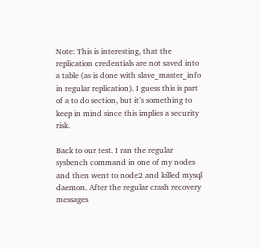Note: This is interesting, that the replication credentials are not saved into a table (as is done with slave_master_info in regular replication). I guess this is part of a to do section, but it’s something to keep in mind since this implies a security risk.

Back to our test. I ran the regular sysbench command in one of my nodes and then went to node2 and killed mysql daemon. After the regular crash recovery messages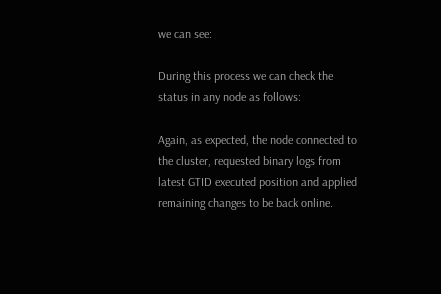we can see:

During this process we can check the status in any node as follows:

Again, as expected, the node connected to the cluster, requested binary logs from latest GTID executed position and applied remaining changes to be back online.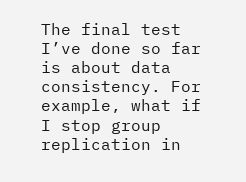The final test I’ve done so far is about data consistency. For example, what if I stop group replication in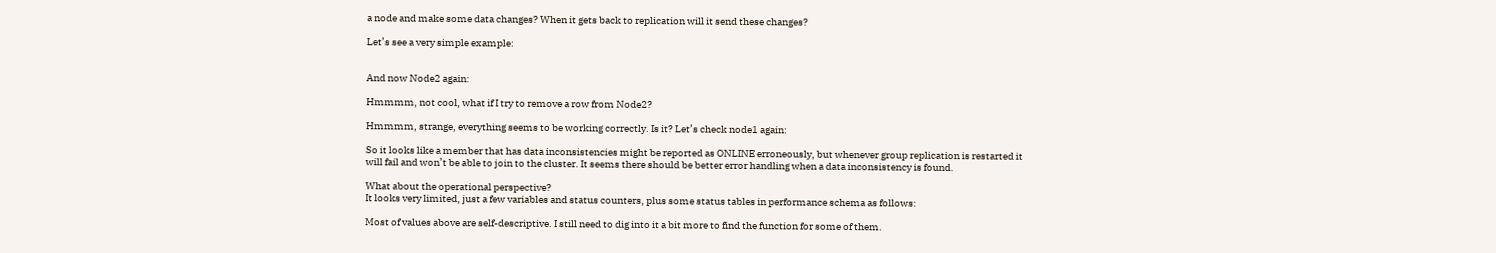a node and make some data changes? When it gets back to replication will it send these changes?

Let’s see a very simple example:


And now Node2 again:

Hmmmm, not cool, what if I try to remove a row from Node2?

Hmmmm, strange, everything seems to be working correctly. Is it? Let’s check node1 again:

So it looks like a member that has data inconsistencies might be reported as ONLINE erroneously, but whenever group replication is restarted it will fail and won’t be able to join to the cluster. It seems there should be better error handling when a data inconsistency is found.

What about the operational perspective?
It looks very limited, just a few variables and status counters, plus some status tables in performance schema as follows:

Most of values above are self-descriptive. I still need to dig into it a bit more to find the function for some of them.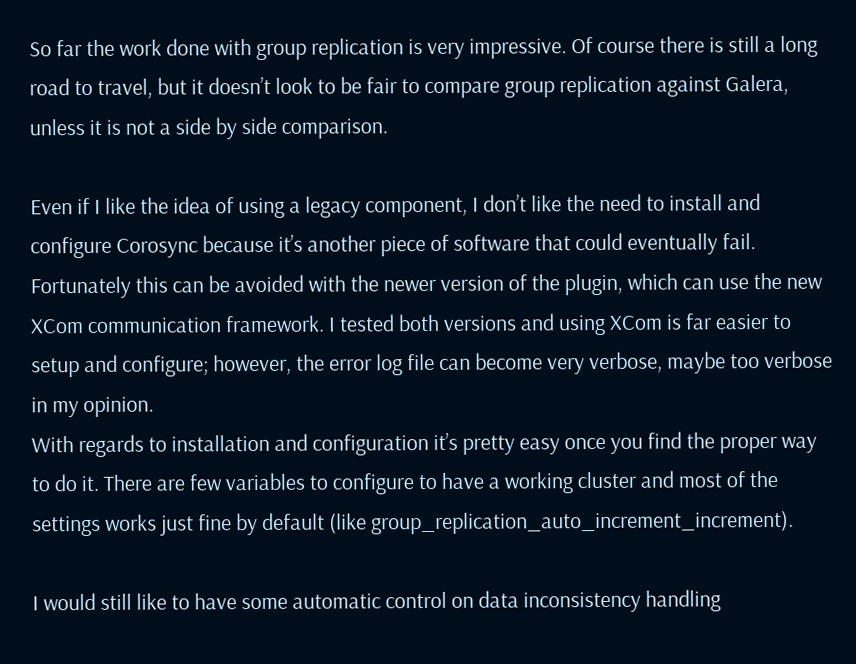So far the work done with group replication is very impressive. Of course there is still a long road to travel, but it doesn’t look to be fair to compare group replication against Galera, unless it is not a side by side comparison.

Even if I like the idea of using a legacy component, I don’t like the need to install and configure Corosync because it’s another piece of software that could eventually fail. Fortunately this can be avoided with the newer version of the plugin, which can use the new XCom communication framework. I tested both versions and using XCom is far easier to setup and configure; however, the error log file can become very verbose, maybe too verbose in my opinion.
With regards to installation and configuration it’s pretty easy once you find the proper way to do it. There are few variables to configure to have a working cluster and most of the settings works just fine by default (like group_replication_auto_increment_increment).

I would still like to have some automatic control on data inconsistency handling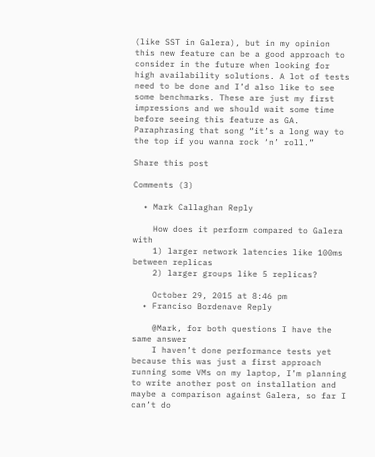(like SST in Galera), but in my opinion this new feature can be a good approach to consider in the future when looking for high availability solutions. A lot of tests need to be done and I’d also like to see some benchmarks. These are just my first impressions and we should wait some time before seeing this feature as GA. Paraphrasing that song “it’s a long way to the top if you wanna rock ‘n’ roll.”

Share this post

Comments (3)

  • Mark Callaghan Reply

    How does it perform compared to Galera with
    1) larger network latencies like 100ms between replicas
    2) larger groups like 5 replicas?

    October 29, 2015 at 8:46 pm
  • Franciso Bordenave Reply

    @Mark, for both questions I have the same answer
    I haven’t done performance tests yet because this was just a first approach running some VMs on my laptop, I’m planning to write another post on installation and maybe a comparison against Galera, so far I can’t do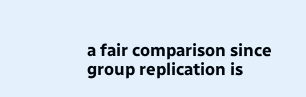a fair comparison since group replication is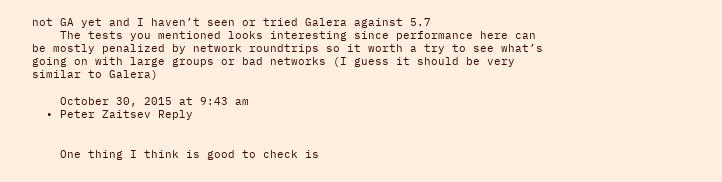not GA yet and I haven’t seen or tried Galera against 5.7
    The tests you mentioned looks interesting since performance here can be mostly penalized by network roundtrips so it worth a try to see what’s going on with large groups or bad networks (I guess it should be very similar to Galera)

    October 30, 2015 at 9:43 am
  • Peter Zaitsev Reply


    One thing I think is good to check is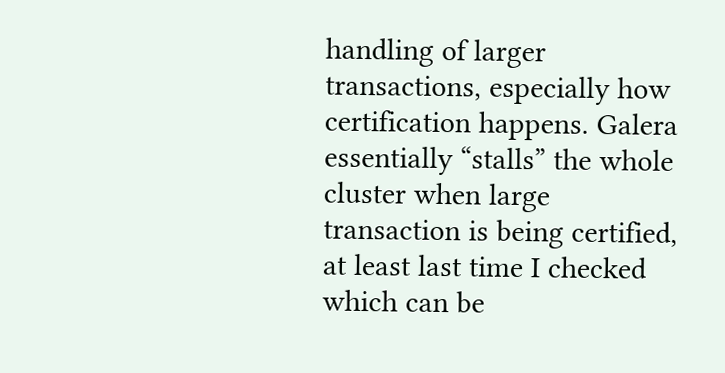handling of larger transactions, especially how certification happens. Galera essentially “stalls” the whole cluster when large transaction is being certified, at least last time I checked which can be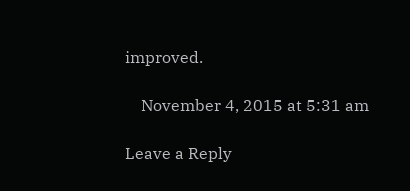improved.

    November 4, 2015 at 5:31 am

Leave a Reply